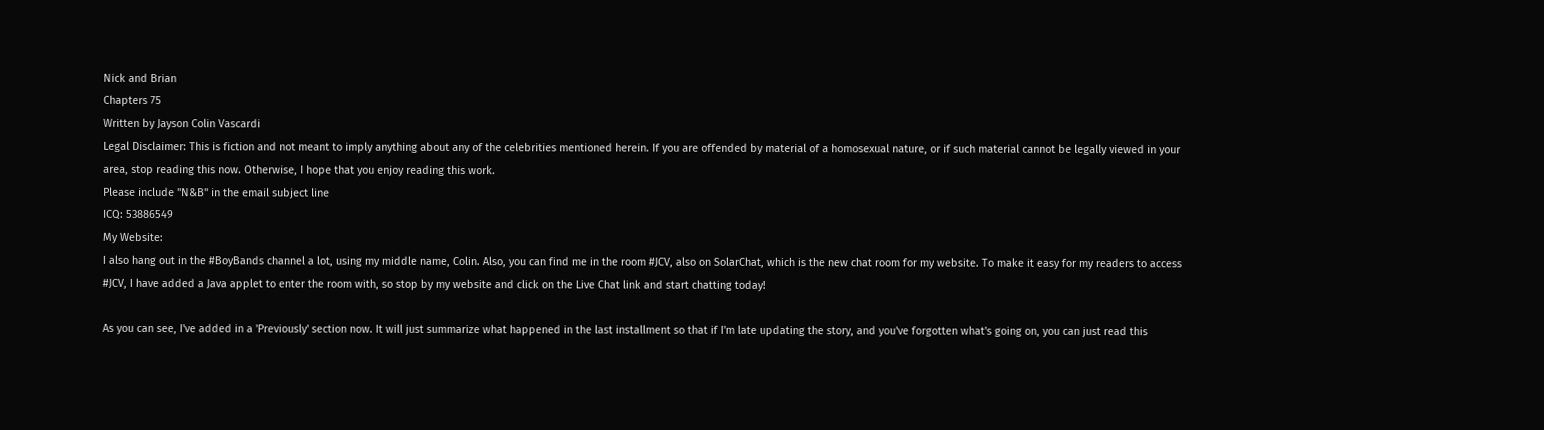Nick and Brian
Chapters 75
Written by Jayson Colin Vascardi
Legal Disclaimer: This is fiction and not meant to imply anything about any of the celebrities mentioned herein. If you are offended by material of a homosexual nature, or if such material cannot be legally viewed in your area, stop reading this now. Otherwise, I hope that you enjoy reading this work.
Please include "N&B" in the email subject line
ICQ: 53886549
My Website:
I also hang out in the #BoyBands channel a lot, using my middle name, Colin. Also, you can find me in the room #JCV, also on SolarChat, which is the new chat room for my website. To make it easy for my readers to access #JCV, I have added a Java applet to enter the room with, so stop by my website and click on the Live Chat link and start chatting today!

As you can see, I've added in a 'Previously' section now. It will just summarize what happened in the last installment so that if I'm late updating the story, and you've forgotten what's going on, you can just read this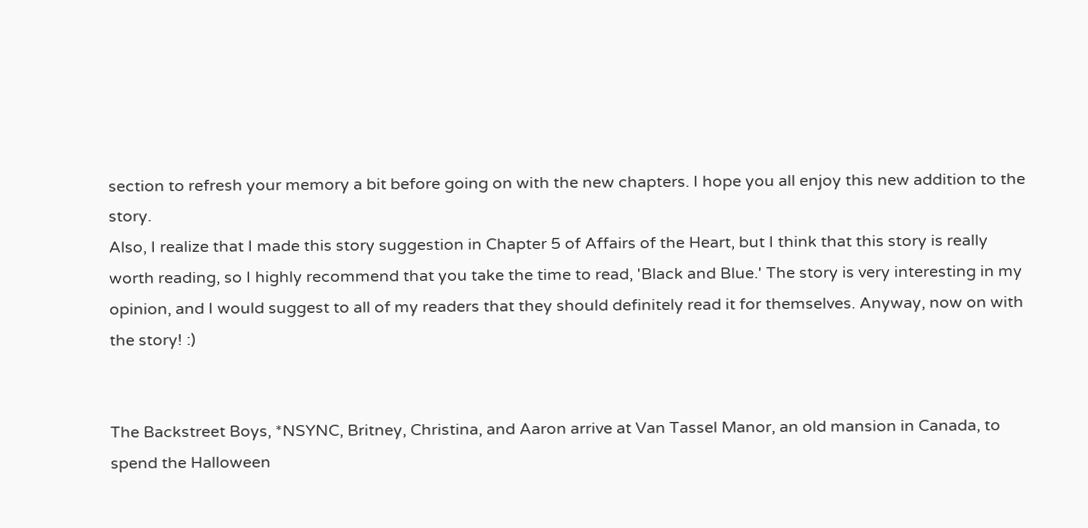section to refresh your memory a bit before going on with the new chapters. I hope you all enjoy this new addition to the story.
Also, I realize that I made this story suggestion in Chapter 5 of Affairs of the Heart, but I think that this story is really worth reading, so I highly recommend that you take the time to read, 'Black and Blue.' The story is very interesting in my opinion, and I would suggest to all of my readers that they should definitely read it for themselves. Anyway, now on with the story! :)


The Backstreet Boys, *NSYNC, Britney, Christina, and Aaron arrive at Van Tassel Manor, an old mansion in Canada, to spend the Halloween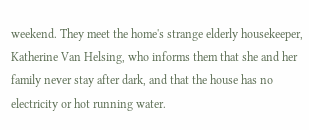weekend. They meet the home's strange elderly housekeeper, Katherine Van Helsing, who informs them that she and her family never stay after dark, and that the house has no electricity or hot running water.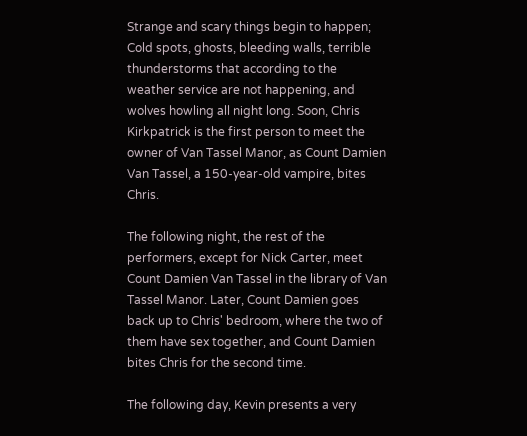Strange and scary things begin to happen; Cold spots, ghosts, bleeding walls, terrible thunderstorms that according to the weather service are not happening, and wolves howling all night long. Soon, Chris Kirkpatrick is the first person to meet the owner of Van Tassel Manor, as Count Damien Van Tassel, a 150-year-old vampire, bites Chris.

The following night, the rest of the performers, except for Nick Carter, meet Count Damien Van Tassel in the library of Van Tassel Manor. Later, Count Damien goes back up to Chris' bedroom, where the two of them have sex together, and Count Damien bites Chris for the second time.

The following day, Kevin presents a very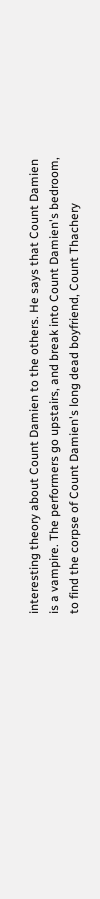interesting theory about Count Damien to the others. He says that Count Damien is a vampire. The performers go upstairs, and break into Count Damien's bedroom, to find the corpse of Count Damien's long dead boyfriend, Count Thachery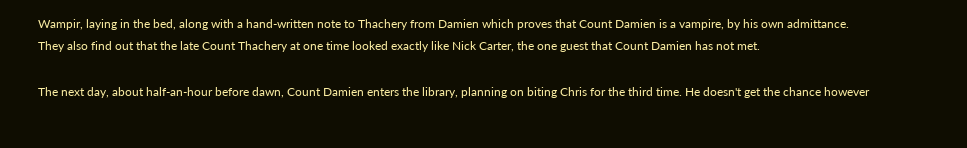Wampir, laying in the bed, along with a hand-written note to Thachery from Damien which proves that Count Damien is a vampire, by his own admittance. They also find out that the late Count Thachery at one time looked exactly like Nick Carter, the one guest that Count Damien has not met.

The next day, about half-an-hour before dawn, Count Damien enters the library, planning on biting Chris for the third time. He doesn't get the chance however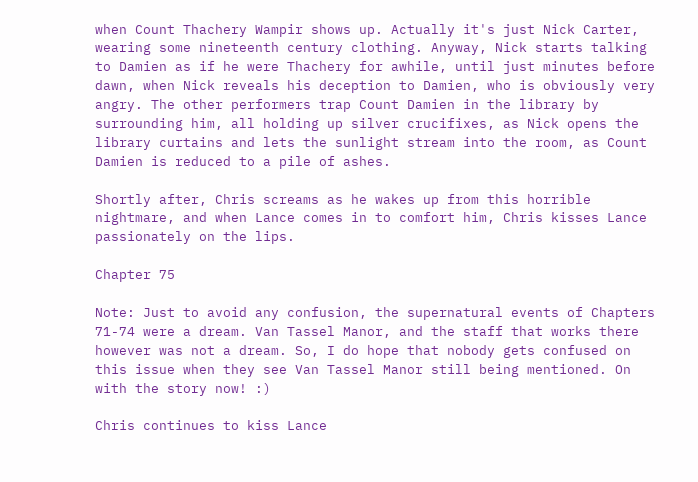when Count Thachery Wampir shows up. Actually it's just Nick Carter, wearing some nineteenth century clothing. Anyway, Nick starts talking to Damien as if he were Thachery for awhile, until just minutes before dawn, when Nick reveals his deception to Damien, who is obviously very angry. The other performers trap Count Damien in the library by surrounding him, all holding up silver crucifixes, as Nick opens the library curtains and lets the sunlight stream into the room, as Count Damien is reduced to a pile of ashes.

Shortly after, Chris screams as he wakes up from this horrible nightmare, and when Lance comes in to comfort him, Chris kisses Lance passionately on the lips.

Chapter 75

Note: Just to avoid any confusion, the supernatural events of Chapters 71-74 were a dream. Van Tassel Manor, and the staff that works there however was not a dream. So, I do hope that nobody gets confused on this issue when they see Van Tassel Manor still being mentioned. On with the story now! :)

Chris continues to kiss Lance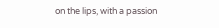on the lips, with a passion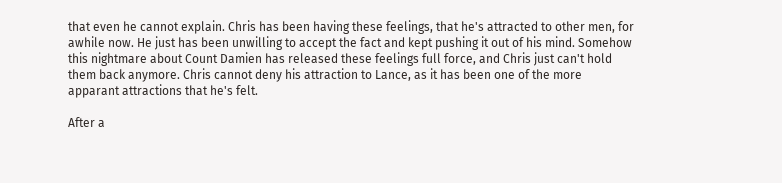that even he cannot explain. Chris has been having these feelings, that he's attracted to other men, for awhile now. He just has been unwilling to accept the fact and kept pushing it out of his mind. Somehow this nightmare about Count Damien has released these feelings full force, and Chris just can't hold them back anymore. Chris cannot deny his attraction to Lance, as it has been one of the more apparant attractions that he's felt.

After a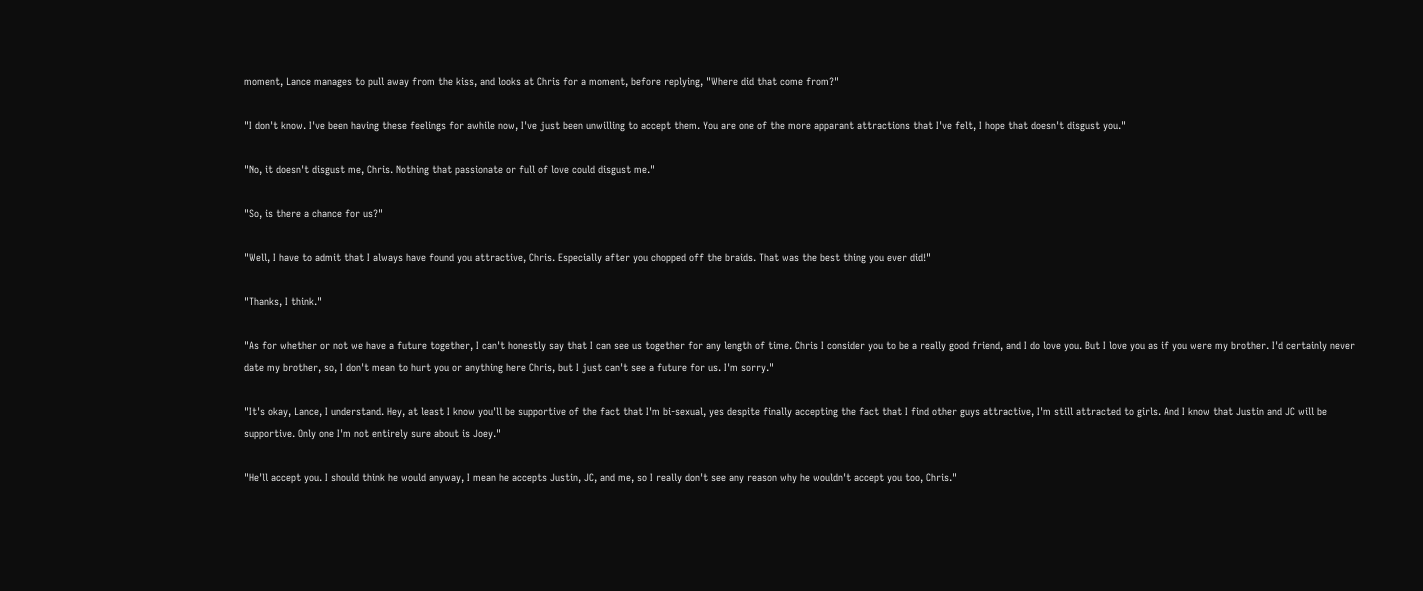moment, Lance manages to pull away from the kiss, and looks at Chris for a moment, before replying, "Where did that come from?"

"I don't know. I've been having these feelings for awhile now, I've just been unwilling to accept them. You are one of the more apparant attractions that I've felt, I hope that doesn't disgust you."

"No, it doesn't disgust me, Chris. Nothing that passionate or full of love could disgust me."

"So, is there a chance for us?"

"Well, I have to admit that I always have found you attractive, Chris. Especially after you chopped off the braids. That was the best thing you ever did!"

"Thanks, I think."

"As for whether or not we have a future together, I can't honestly say that I can see us together for any length of time. Chris I consider you to be a really good friend, and I do love you. But I love you as if you were my brother. I'd certainly never date my brother, so, I don't mean to hurt you or anything here Chris, but I just can't see a future for us. I'm sorry."

"It's okay, Lance, I understand. Hey, at least I know you'll be supportive of the fact that I'm bi-sexual, yes despite finally accepting the fact that I find other guys attractive, I'm still attracted to girls. And I know that Justin and JC will be supportive. Only one I'm not entirely sure about is Joey."

"He'll accept you. I should think he would anyway, I mean he accepts Justin, JC, and me, so I really don't see any reason why he wouldn't accept you too, Chris."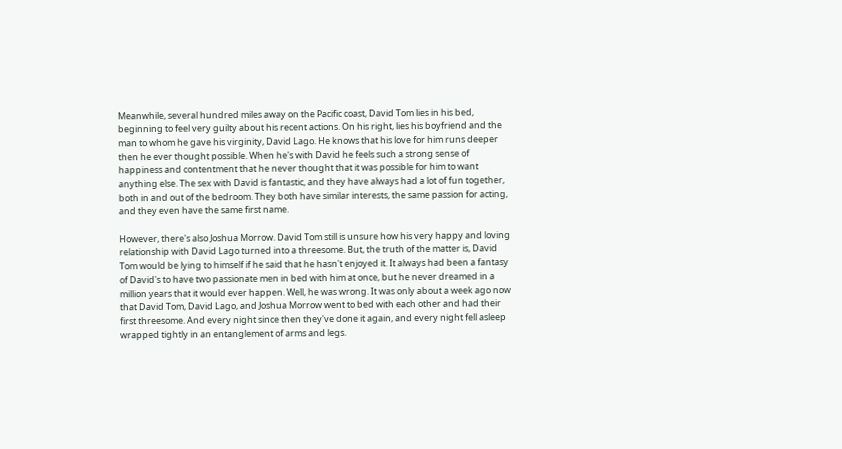Meanwhile, several hundred miles away on the Pacific coast, David Tom lies in his bed, beginning to feel very guilty about his recent actions. On his right, lies his boyfriend and the man to whom he gave his virginity, David Lago. He knows that his love for him runs deeper then he ever thought possible. When he's with David he feels such a strong sense of happiness and contentment that he never thought that it was possible for him to want anything else. The sex with David is fantastic, and they have always had a lot of fun together, both in and out of the bedroom. They both have similar interests, the same passion for acting, and they even have the same first name.

However, there's also Joshua Morrow. David Tom still is unsure how his very happy and loving relationship with David Lago turned into a threesome. But, the truth of the matter is, David Tom would be lying to himself if he said that he hasn't enjoyed it. It always had been a fantasy of David's to have two passionate men in bed with him at once, but he never dreamed in a million years that it would ever happen. Well, he was wrong. It was only about a week ago now that David Tom, David Lago, and Joshua Morrow went to bed with each other and had their first threesome. And every night since then they've done it again, and every night fell asleep wrapped tightly in an entanglement of arms and legs.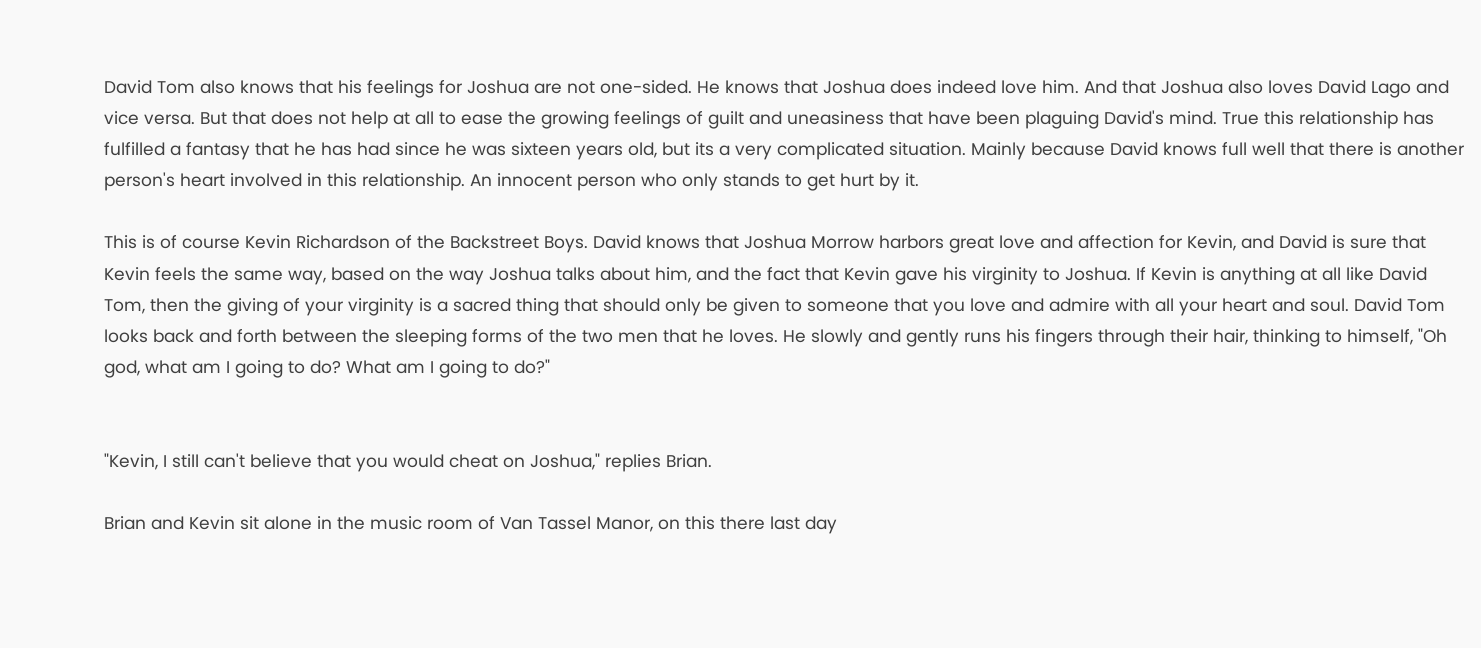David Tom also knows that his feelings for Joshua are not one-sided. He knows that Joshua does indeed love him. And that Joshua also loves David Lago and vice versa. But that does not help at all to ease the growing feelings of guilt and uneasiness that have been plaguing David's mind. True this relationship has fulfilled a fantasy that he has had since he was sixteen years old, but its a very complicated situation. Mainly because David knows full well that there is another person's heart involved in this relationship. An innocent person who only stands to get hurt by it.

This is of course Kevin Richardson of the Backstreet Boys. David knows that Joshua Morrow harbors great love and affection for Kevin, and David is sure that Kevin feels the same way, based on the way Joshua talks about him, and the fact that Kevin gave his virginity to Joshua. If Kevin is anything at all like David Tom, then the giving of your virginity is a sacred thing that should only be given to someone that you love and admire with all your heart and soul. David Tom looks back and forth between the sleeping forms of the two men that he loves. He slowly and gently runs his fingers through their hair, thinking to himself, "Oh god, what am I going to do? What am I going to do?"


"Kevin, I still can't believe that you would cheat on Joshua," replies Brian.

Brian and Kevin sit alone in the music room of Van Tassel Manor, on this there last day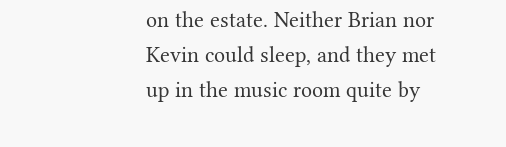on the estate. Neither Brian nor Kevin could sleep, and they met up in the music room quite by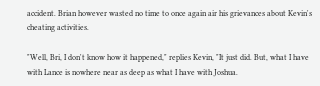accident. Brian however wasted no time to once again air his grievances about Kevin's cheating activities.

"Well, Bri, I don't know how it happened," replies Kevin, "It just did. But, what I have with Lance is nowhere near as deep as what I have with Joshua.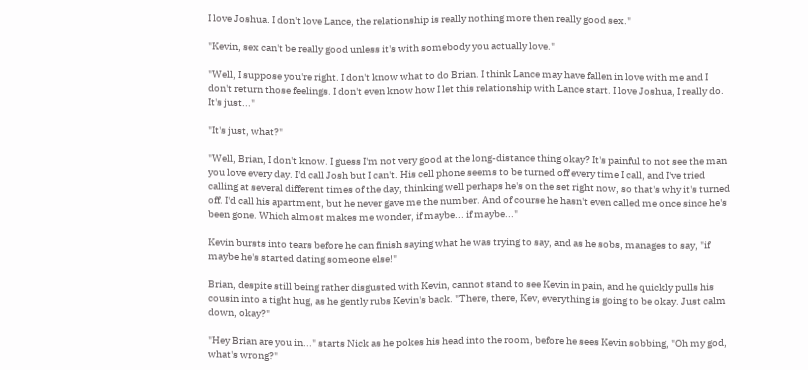I love Joshua. I don't love Lance, the relationship is really nothing more then really good sex."

"Kevin, sex can't be really good unless it's with somebody you actually love."

"Well, I suppose you're right. I don't know what to do Brian. I think Lance may have fallen in love with me and I don't return those feelings. I don't even know how I let this relationship with Lance start. I love Joshua, I really do. It's just..."

"It's just, what?"

"Well, Brian, I don't know. I guess I'm not very good at the long-distance thing okay? It's painful to not see the man you love every day. I'd call Josh but I can't. His cell phone seems to be turned off every time I call, and I've tried calling at several different times of the day, thinking well perhaps he's on the set right now, so that's why it's turned off. I'd call his apartment, but he never gave me the number. And of course he hasn't even called me once since he's been gone. Which almost makes me wonder, if maybe... if maybe..."

Kevin bursts into tears before he can finish saying what he was trying to say, and as he sobs, manages to say, "if maybe he's started dating someone else!"

Brian, despite still being rather disgusted with Kevin, cannot stand to see Kevin in pain, and he quickly pulls his cousin into a tight hug, as he gently rubs Kevin's back. "There, there, Kev, everything is going to be okay. Just calm down, okay?"

"Hey Brian are you in..." starts Nick as he pokes his head into the room, before he sees Kevin sobbing, "Oh my god, what's wrong?"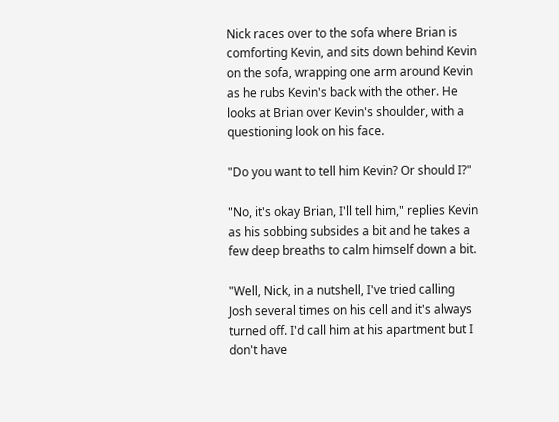Nick races over to the sofa where Brian is comforting Kevin, and sits down behind Kevin on the sofa, wrapping one arm around Kevin as he rubs Kevin's back with the other. He looks at Brian over Kevin's shoulder, with a questioning look on his face.

"Do you want to tell him Kevin? Or should I?"

"No, it's okay Brian, I'll tell him," replies Kevin as his sobbing subsides a bit and he takes a few deep breaths to calm himself down a bit.

"Well, Nick, in a nutshell, I've tried calling Josh several times on his cell and it's always turned off. I'd call him at his apartment but I don't have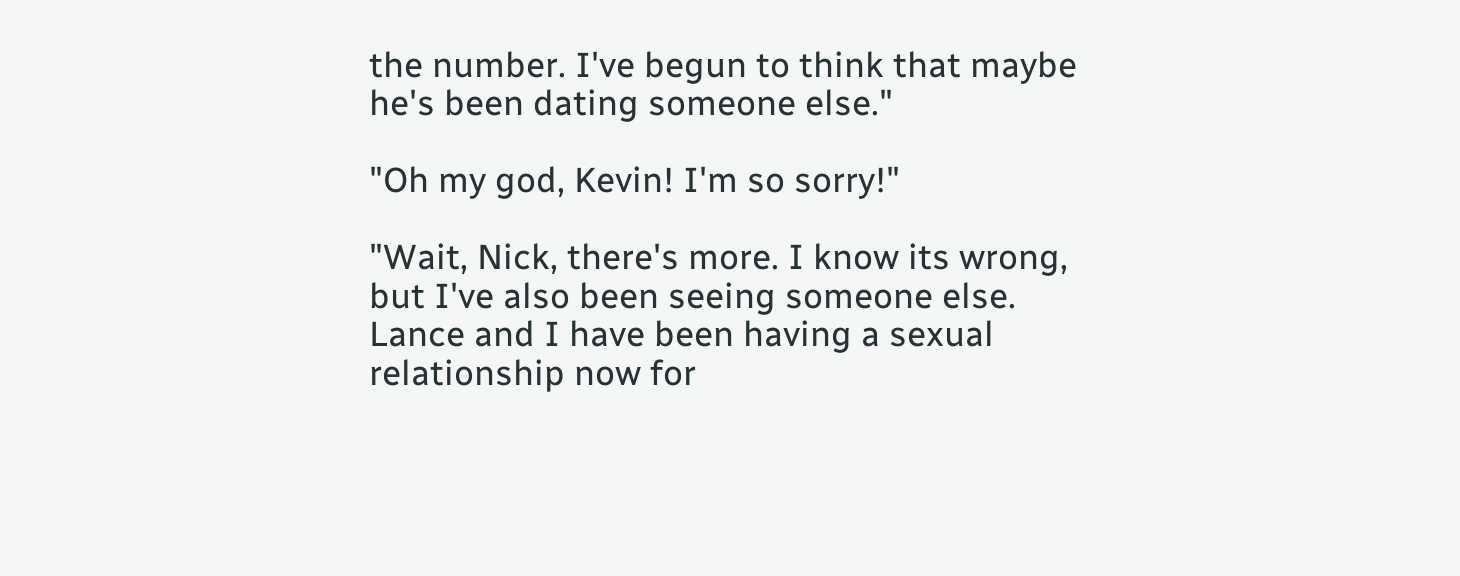the number. I've begun to think that maybe he's been dating someone else."

"Oh my god, Kevin! I'm so sorry!"

"Wait, Nick, there's more. I know its wrong, but I've also been seeing someone else. Lance and I have been having a sexual relationship now for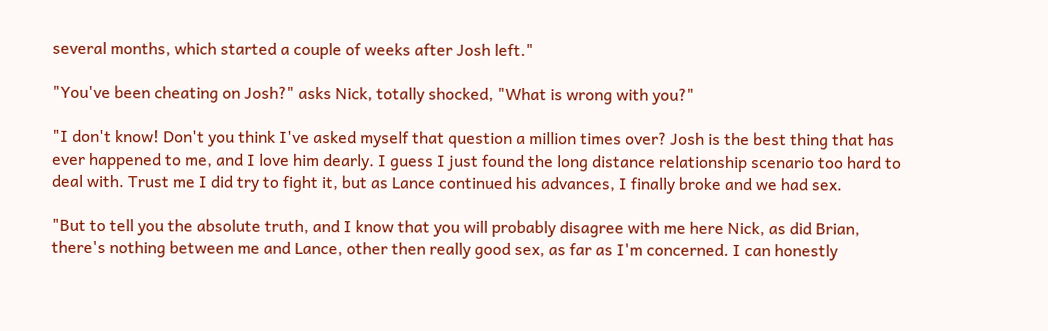several months, which started a couple of weeks after Josh left."

"You've been cheating on Josh?" asks Nick, totally shocked, "What is wrong with you?"

"I don't know! Don't you think I've asked myself that question a million times over? Josh is the best thing that has ever happened to me, and I love him dearly. I guess I just found the long distance relationship scenario too hard to deal with. Trust me I did try to fight it, but as Lance continued his advances, I finally broke and we had sex.

"But to tell you the absolute truth, and I know that you will probably disagree with me here Nick, as did Brian, there's nothing between me and Lance, other then really good sex, as far as I'm concerned. I can honestly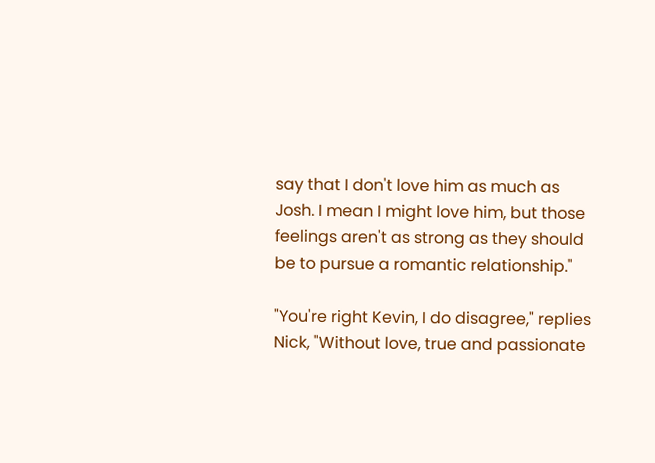say that I don't love him as much as Josh. I mean I might love him, but those feelings aren't as strong as they should be to pursue a romantic relationship."

"You're right Kevin, I do disagree," replies Nick, "Without love, true and passionate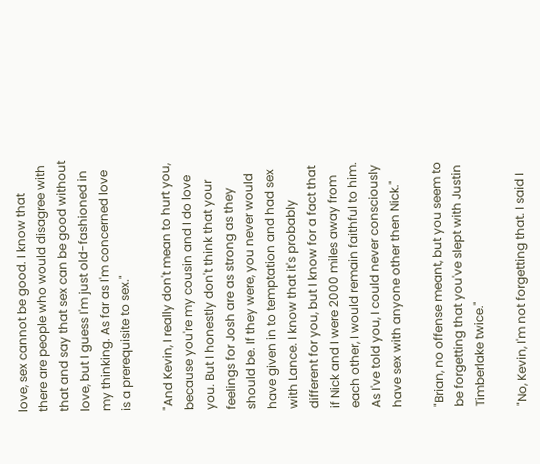love, sex cannot be good. I know that there are people who would disagree with that and say that sex can be good without love, but I guess I'm just old-fashioned in my thinking. As far as I'm concerned love is a prerequisite to sex."

"And Kevin, I really don't mean to hurt you, because you're my cousin and I do love you. But I honestly don't think that your feelings for Josh are as strong as they should be. If they were, you never would have given in to temptation and had sex with Lance. I know that it's probably different for you, but I know for a fact that if Nick and I were 2000 miles away from each other, I would remain faithful to him. As I've told you, I could never consciously have sex with anyone other then Nick."

"Brian, no offense meant, but you seem to be forgetting that you've slept with Justin Timberlake twice."

"No, Kevin, I'm not forgetting that. I said I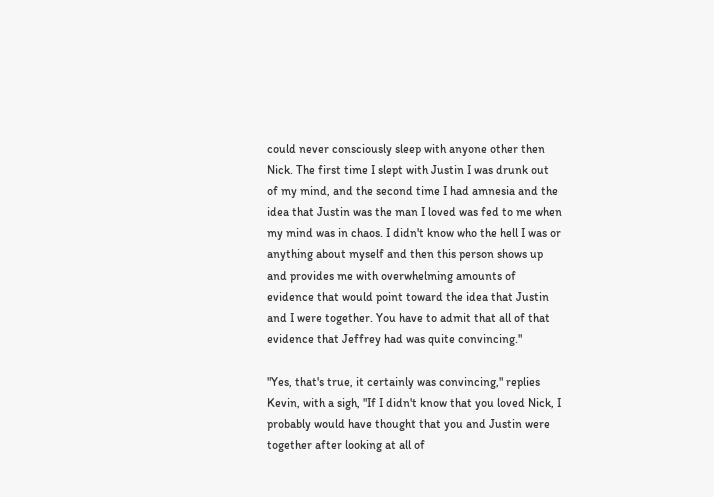could never consciously sleep with anyone other then Nick. The first time I slept with Justin I was drunk out of my mind, and the second time I had amnesia and the idea that Justin was the man I loved was fed to me when my mind was in chaos. I didn't know who the hell I was or anything about myself and then this person shows up and provides me with overwhelming amounts of evidence that would point toward the idea that Justin and I were together. You have to admit that all of that evidence that Jeffrey had was quite convincing."

"Yes, that's true, it certainly was convincing," replies Kevin, with a sigh, "If I didn't know that you loved Nick, I probably would have thought that you and Justin were together after looking at all of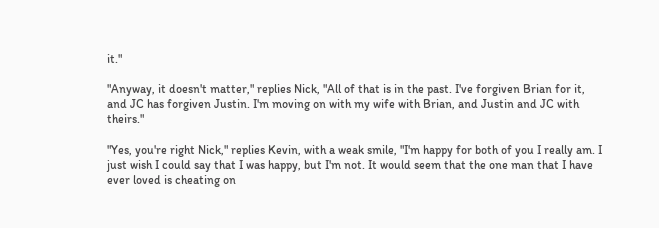it."

"Anyway, it doesn't matter," replies Nick, "All of that is in the past. I've forgiven Brian for it, and JC has forgiven Justin. I'm moving on with my wife with Brian, and Justin and JC with theirs."

"Yes, you're right Nick," replies Kevin, with a weak smile, "I'm happy for both of you I really am. I just wish I could say that I was happy, but I'm not. It would seem that the one man that I have ever loved is cheating on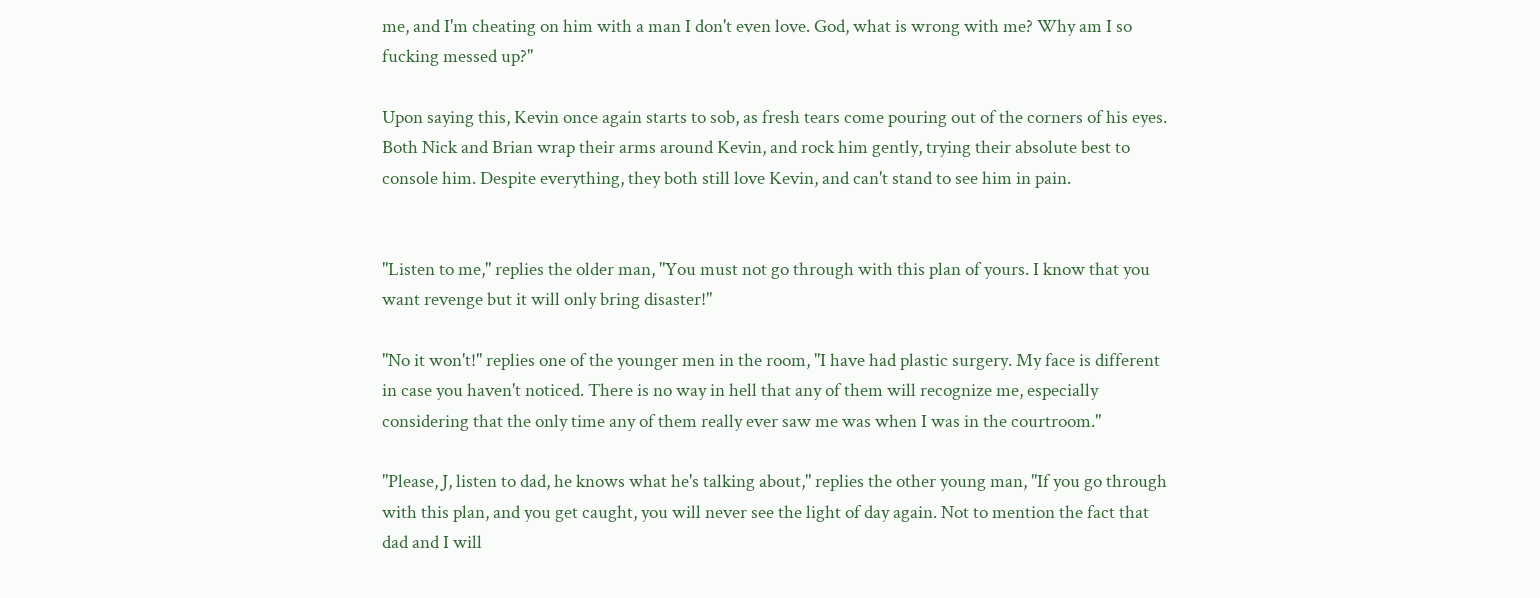me, and I'm cheating on him with a man I don't even love. God, what is wrong with me? Why am I so fucking messed up?"

Upon saying this, Kevin once again starts to sob, as fresh tears come pouring out of the corners of his eyes. Both Nick and Brian wrap their arms around Kevin, and rock him gently, trying their absolute best to console him. Despite everything, they both still love Kevin, and can't stand to see him in pain.


"Listen to me," replies the older man, "You must not go through with this plan of yours. I know that you want revenge but it will only bring disaster!"

"No it won't!" replies one of the younger men in the room, "I have had plastic surgery. My face is different in case you haven't noticed. There is no way in hell that any of them will recognize me, especially considering that the only time any of them really ever saw me was when I was in the courtroom."

"Please, J, listen to dad, he knows what he's talking about," replies the other young man, "If you go through with this plan, and you get caught, you will never see the light of day again. Not to mention the fact that dad and I will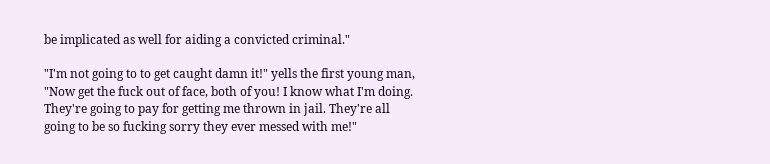be implicated as well for aiding a convicted criminal."

"I'm not going to to get caught damn it!" yells the first young man, "Now get the fuck out of face, both of you! I know what I'm doing. They're going to pay for getting me thrown in jail. They're all going to be so fucking sorry they ever messed with me!"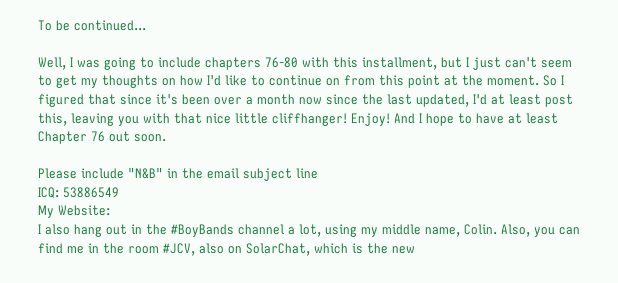To be continued...

Well, I was going to include chapters 76-80 with this installment, but I just can't seem to get my thoughts on how I'd like to continue on from this point at the moment. So I figured that since it's been over a month now since the last updated, I'd at least post this, leaving you with that nice little cliffhanger! Enjoy! And I hope to have at least Chapter 76 out soon.

Please include "N&B" in the email subject line
ICQ: 53886549
My Website:
I also hang out in the #BoyBands channel a lot, using my middle name, Colin. Also, you can find me in the room #JCV, also on SolarChat, which is the new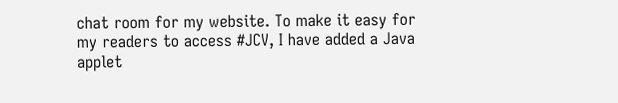chat room for my website. To make it easy for my readers to access #JCV, I have added a Java applet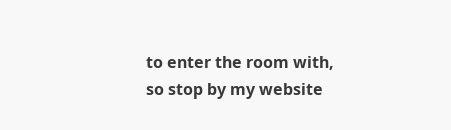to enter the room with, so stop by my website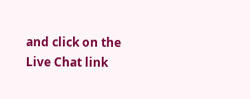and click on the Live Chat link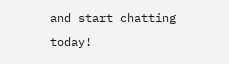and start chatting today!